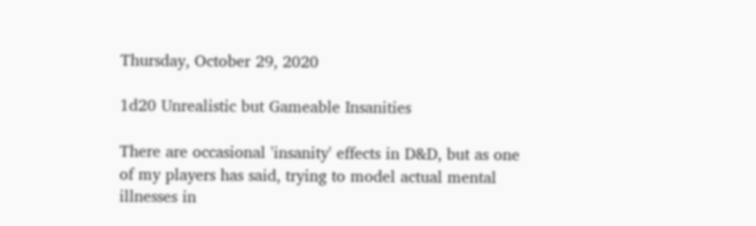Thursday, October 29, 2020

1d20 Unrealistic but Gameable Insanities

There are occasional 'insanity' effects in D&D, but as one of my players has said, trying to model actual mental illnesses in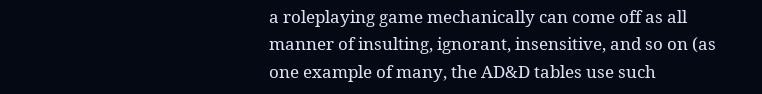a roleplaying game mechanically can come off as all manner of insulting, ignorant, insensitive, and so on (as one example of many, the AD&D tables use such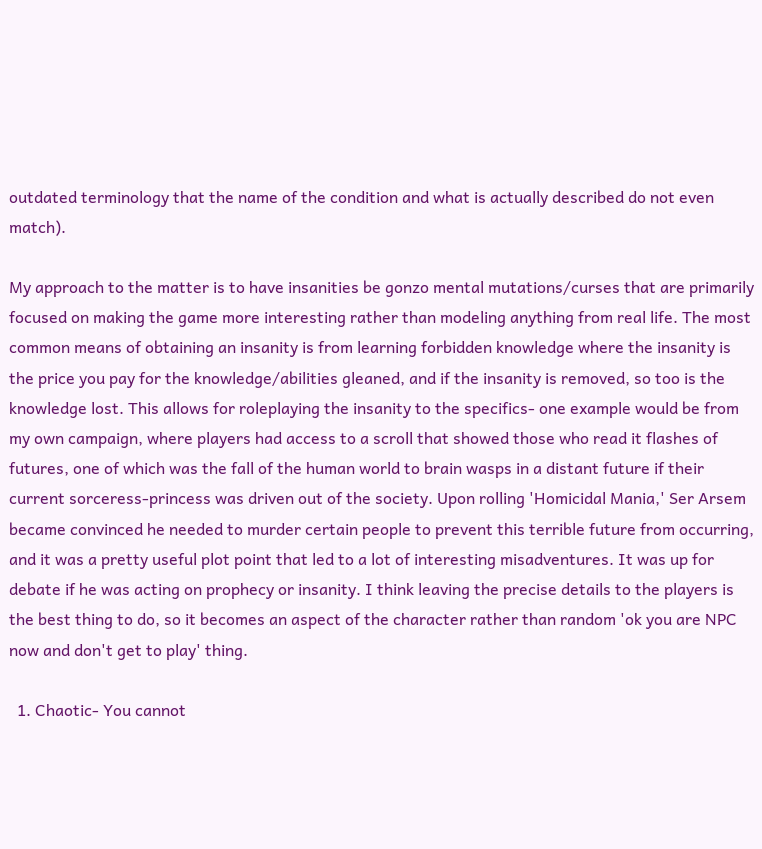outdated terminology that the name of the condition and what is actually described do not even match).

My approach to the matter is to have insanities be gonzo mental mutations/curses that are primarily focused on making the game more interesting rather than modeling anything from real life. The most common means of obtaining an insanity is from learning forbidden knowledge where the insanity is the price you pay for the knowledge/abilities gleaned, and if the insanity is removed, so too is the knowledge lost. This allows for roleplaying the insanity to the specifics- one example would be from my own campaign, where players had access to a scroll that showed those who read it flashes of futures, one of which was the fall of the human world to brain wasps in a distant future if their current sorceress-princess was driven out of the society. Upon rolling 'Homicidal Mania,' Ser Arsem became convinced he needed to murder certain people to prevent this terrible future from occurring, and it was a pretty useful plot point that led to a lot of interesting misadventures. It was up for debate if he was acting on prophecy or insanity. I think leaving the precise details to the players is the best thing to do, so it becomes an aspect of the character rather than random 'ok you are NPC now and don't get to play' thing.

  1. Chaotic- You cannot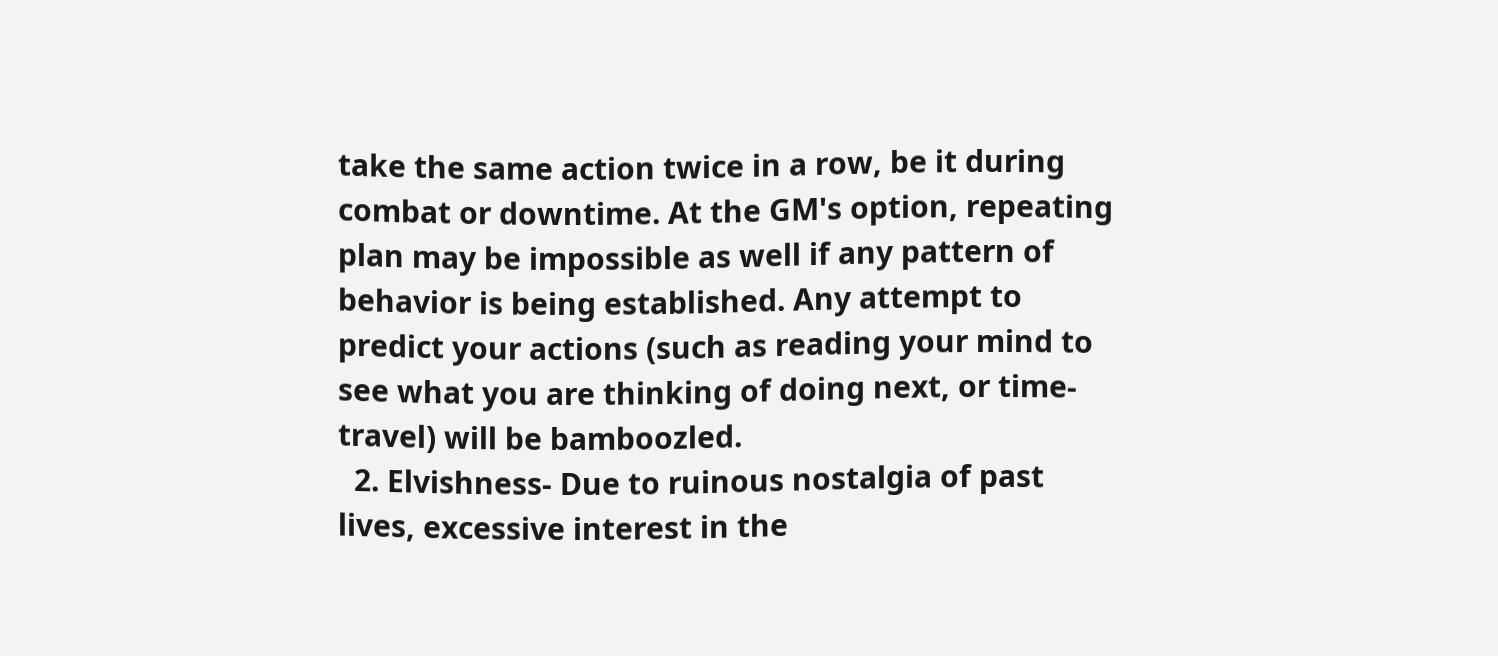take the same action twice in a row, be it during combat or downtime. At the GM's option, repeating plan may be impossible as well if any pattern of behavior is being established. Any attempt to predict your actions (such as reading your mind to see what you are thinking of doing next, or time-travel) will be bamboozled.
  2. Elvishness- Due to ruinous nostalgia of past lives, excessive interest in the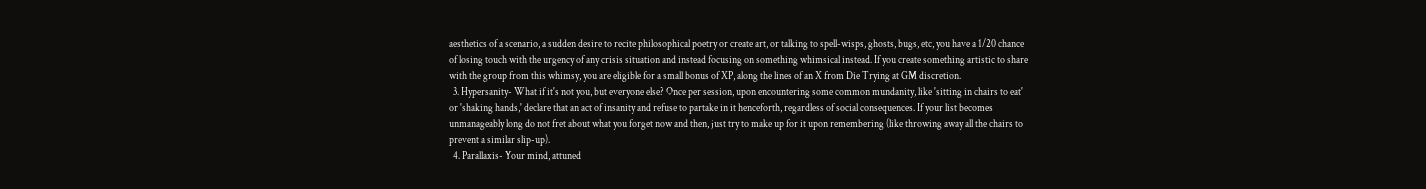aesthetics of a scenario, a sudden desire to recite philosophical poetry or create art, or talking to spell-wisps, ghosts, bugs, etc, you have a 1/20 chance of losing touch with the urgency of any crisis situation and instead focusing on something whimsical instead. If you create something artistic to share with the group from this whimsy, you are eligible for a small bonus of XP, along the lines of an X from Die Trying at GM discretion.
  3. Hypersanity- What if it's not you, but everyone else? Once per session, upon encountering some common mundanity, like 'sitting in chairs to eat' or 'shaking hands,' declare that an act of insanity and refuse to partake in it henceforth, regardless of social consequences. If your list becomes unmanageably long do not fret about what you forget now and then, just try to make up for it upon remembering (like throwing away all the chairs to prevent a similar slip-up).
  4. Parallaxis- Your mind, attuned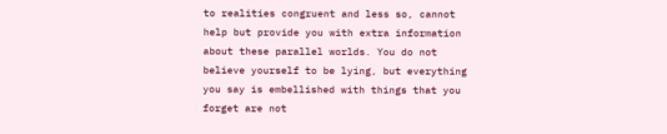to realities congruent and less so, cannot help but provide you with extra information about these parallel worlds. You do not believe yourself to be lying, but everything you say is embellished with things that you forget are not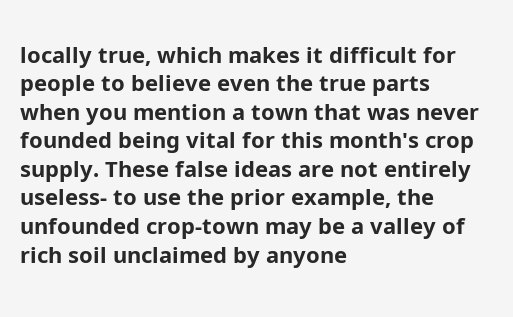locally true, which makes it difficult for people to believe even the true parts when you mention a town that was never founded being vital for this month's crop supply. These false ideas are not entirely useless- to use the prior example, the unfounded crop-town may be a valley of rich soil unclaimed by anyone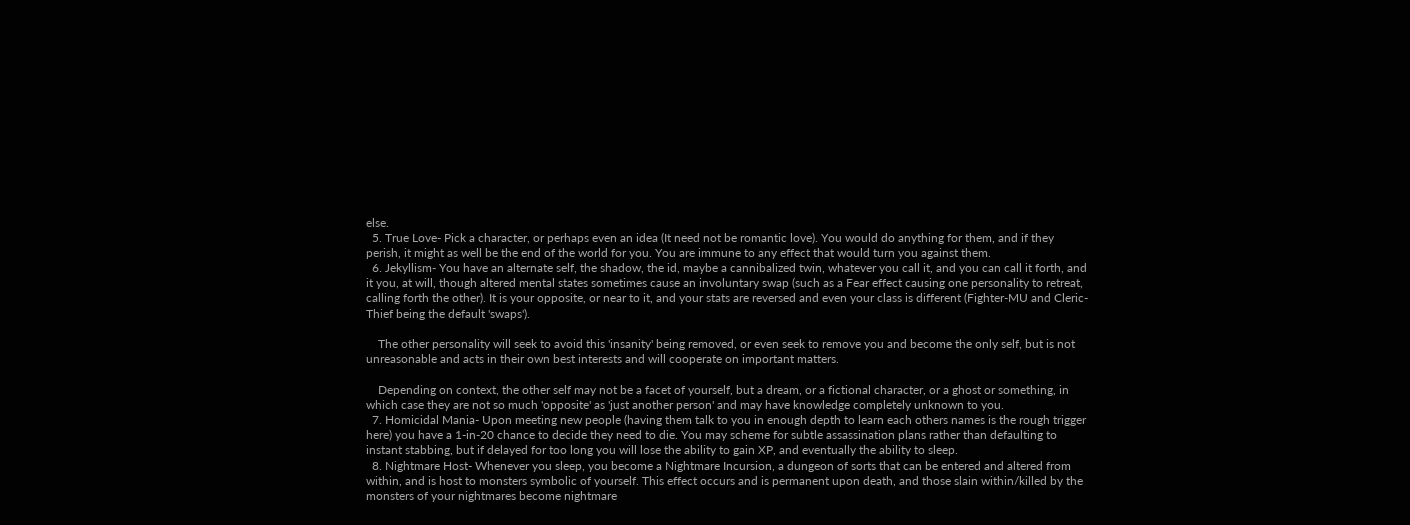else.
  5. True Love- Pick a character, or perhaps even an idea (It need not be romantic love). You would do anything for them, and if they perish, it might as well be the end of the world for you. You are immune to any effect that would turn you against them.
  6. Jekyllism- You have an alternate self, the shadow, the id, maybe a cannibalized twin, whatever you call it, and you can call it forth, and it you, at will, though altered mental states sometimes cause an involuntary swap (such as a Fear effect causing one personality to retreat, calling forth the other). It is your opposite, or near to it, and your stats are reversed and even your class is different (Fighter-MU and Cleric-Thief being the default 'swaps').

    The other personality will seek to avoid this 'insanity' being removed, or even seek to remove you and become the only self, but is not unreasonable and acts in their own best interests and will cooperate on important matters.

    Depending on context, the other self may not be a facet of yourself, but a dream, or a fictional character, or a ghost or something, in which case they are not so much 'opposite' as 'just another person' and may have knowledge completely unknown to you.
  7. Homicidal Mania- Upon meeting new people (having them talk to you in enough depth to learn each others names is the rough trigger here) you have a 1-in-20 chance to decide they need to die. You may scheme for subtle assassination plans rather than defaulting to instant stabbing, but if delayed for too long you will lose the ability to gain XP, and eventually the ability to sleep.
  8. Nightmare Host- Whenever you sleep, you become a Nightmare Incursion, a dungeon of sorts that can be entered and altered from within, and is host to monsters symbolic of yourself. This effect occurs and is permanent upon death, and those slain within/killed by the monsters of your nightmares become nightmare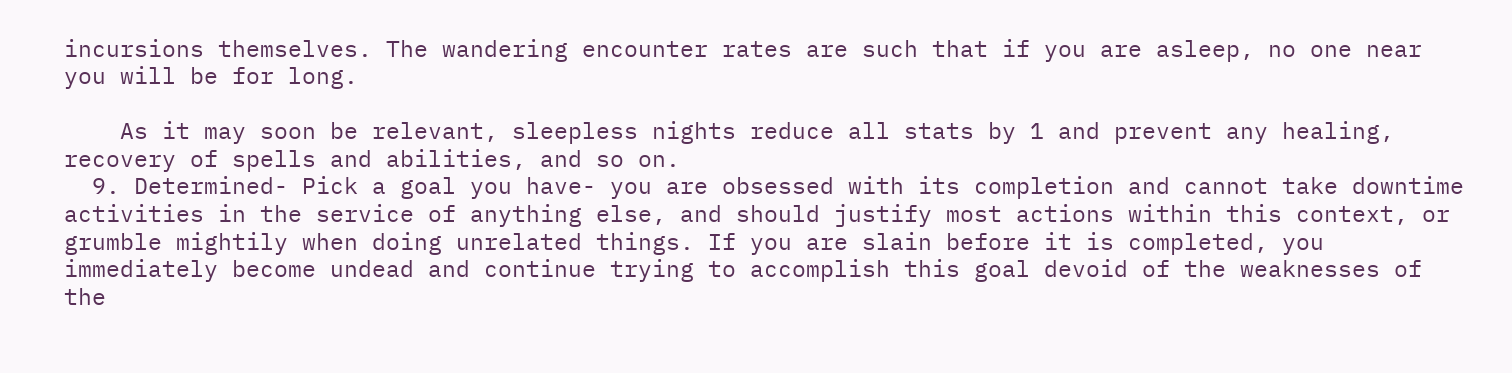incursions themselves. The wandering encounter rates are such that if you are asleep, no one near you will be for long.

    As it may soon be relevant, sleepless nights reduce all stats by 1 and prevent any healing, recovery of spells and abilities, and so on.
  9. Determined- Pick a goal you have- you are obsessed with its completion and cannot take downtime activities in the service of anything else, and should justify most actions within this context, or grumble mightily when doing unrelated things. If you are slain before it is completed, you immediately become undead and continue trying to accomplish this goal devoid of the weaknesses of the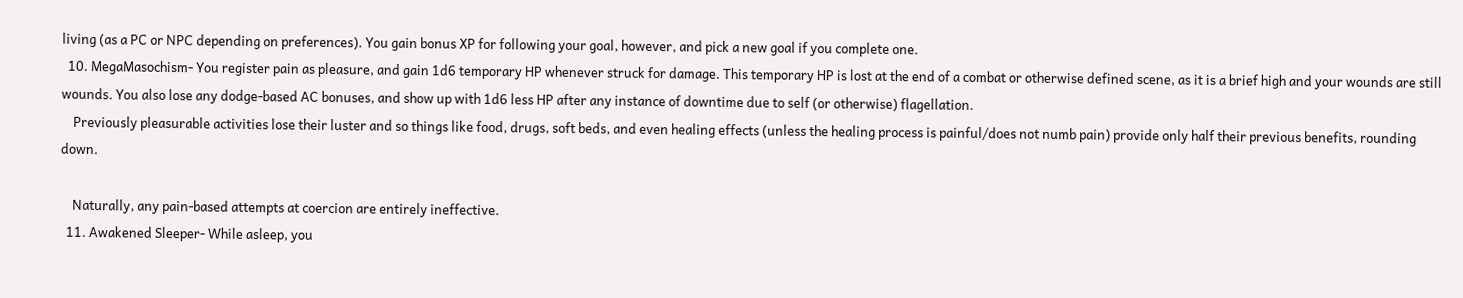living (as a PC or NPC depending on preferences). You gain bonus XP for following your goal, however, and pick a new goal if you complete one.
  10. MegaMasochism- You register pain as pleasure, and gain 1d6 temporary HP whenever struck for damage. This temporary HP is lost at the end of a combat or otherwise defined scene, as it is a brief high and your wounds are still wounds. You also lose any dodge-based AC bonuses, and show up with 1d6 less HP after any instance of downtime due to self (or otherwise) flagellation.
    Previously pleasurable activities lose their luster and so things like food, drugs, soft beds, and even healing effects (unless the healing process is painful/does not numb pain) provide only half their previous benefits, rounding down.

    Naturally, any pain-based attempts at coercion are entirely ineffective.
  11. Awakened Sleeper- While asleep, you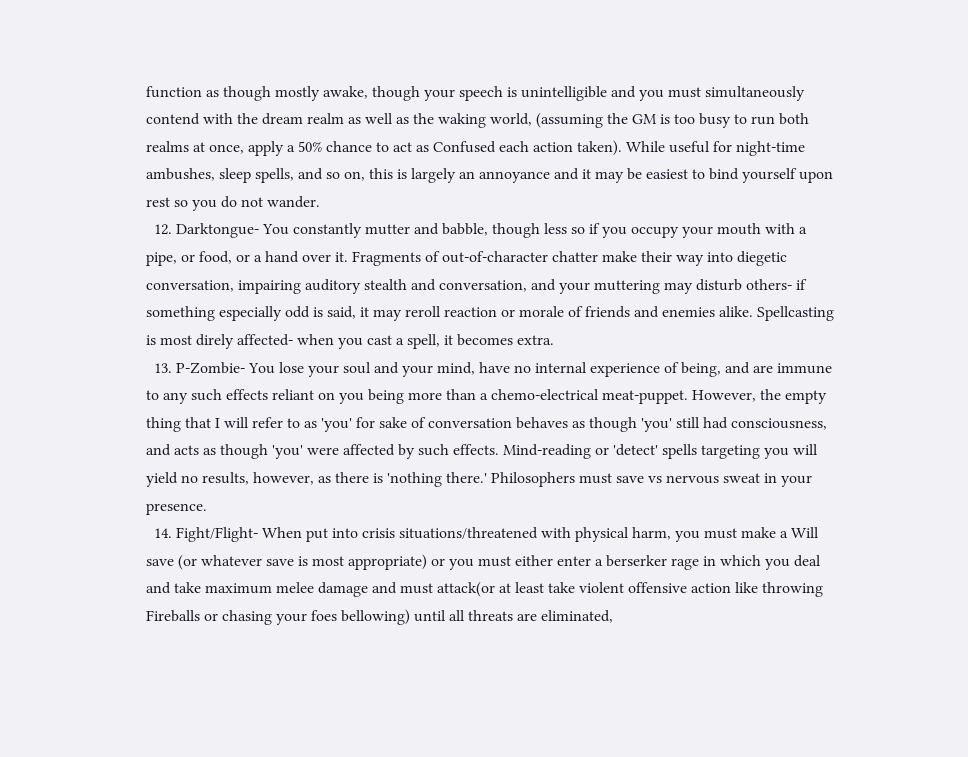function as though mostly awake, though your speech is unintelligible and you must simultaneously contend with the dream realm as well as the waking world, (assuming the GM is too busy to run both realms at once, apply a 50% chance to act as Confused each action taken). While useful for night-time ambushes, sleep spells, and so on, this is largely an annoyance and it may be easiest to bind yourself upon rest so you do not wander.
  12. Darktongue- You constantly mutter and babble, though less so if you occupy your mouth with a pipe, or food, or a hand over it. Fragments of out-of-character chatter make their way into diegetic conversation, impairing auditory stealth and conversation, and your muttering may disturb others- if something especially odd is said, it may reroll reaction or morale of friends and enemies alike. Spellcasting is most direly affected- when you cast a spell, it becomes extra.
  13. P-Zombie- You lose your soul and your mind, have no internal experience of being, and are immune to any such effects reliant on you being more than a chemo-electrical meat-puppet. However, the empty thing that I will refer to as 'you' for sake of conversation behaves as though 'you' still had consciousness, and acts as though 'you' were affected by such effects. Mind-reading or 'detect' spells targeting you will yield no results, however, as there is 'nothing there.' Philosophers must save vs nervous sweat in your presence.
  14. Fight/Flight- When put into crisis situations/threatened with physical harm, you must make a Will save (or whatever save is most appropriate) or you must either enter a berserker rage in which you deal and take maximum melee damage and must attack(or at least take violent offensive action like throwing Fireballs or chasing your foes bellowing) until all threats are eliminated,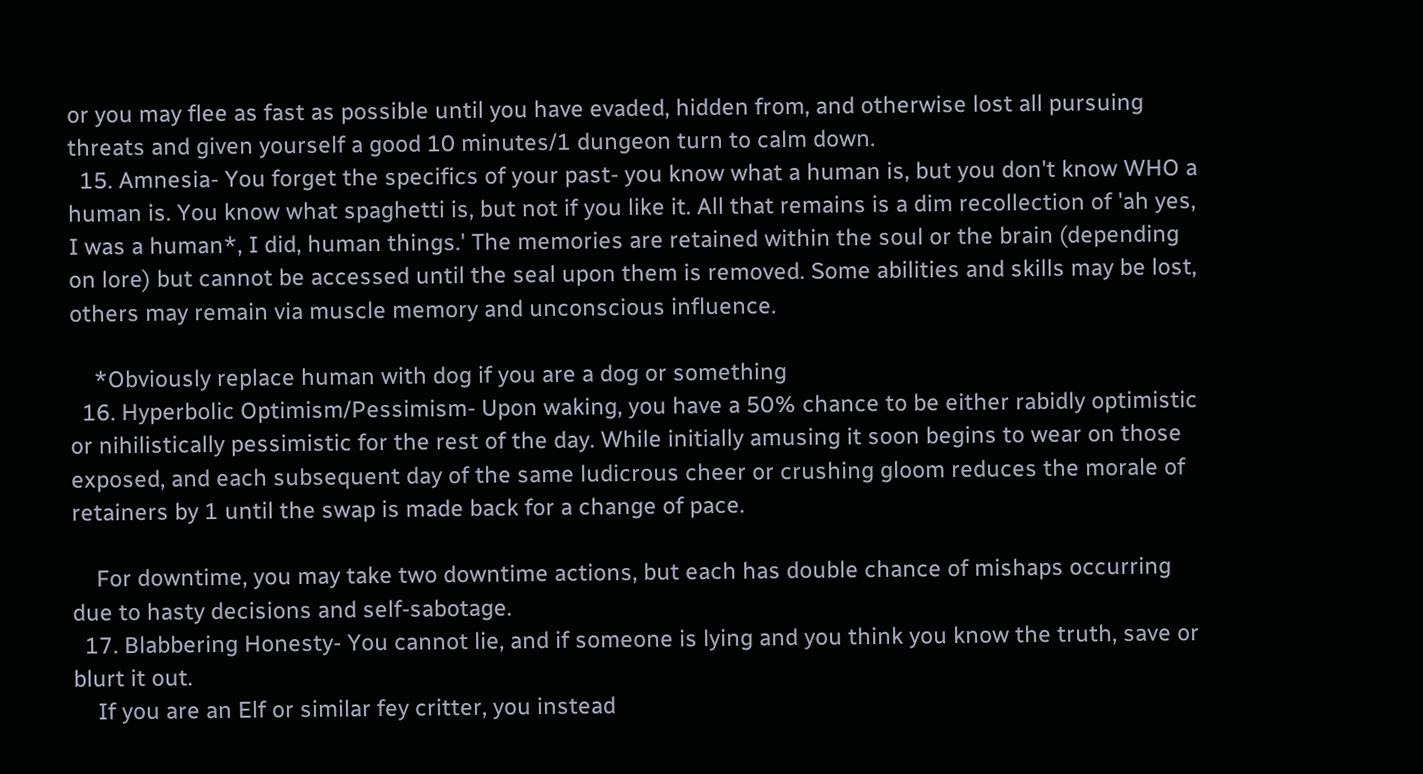or you may flee as fast as possible until you have evaded, hidden from, and otherwise lost all pursuing threats and given yourself a good 10 minutes/1 dungeon turn to calm down.
  15. Amnesia- You forget the specifics of your past- you know what a human is, but you don't know WHO a human is. You know what spaghetti is, but not if you like it. All that remains is a dim recollection of 'ah yes, I was a human*, I did, human things.' The memories are retained within the soul or the brain (depending on lore) but cannot be accessed until the seal upon them is removed. Some abilities and skills may be lost, others may remain via muscle memory and unconscious influence.

    *Obviously replace human with dog if you are a dog or something
  16. Hyperbolic Optimism/Pessimism- Upon waking, you have a 50% chance to be either rabidly optimistic or nihilistically pessimistic for the rest of the day. While initially amusing it soon begins to wear on those exposed, and each subsequent day of the same ludicrous cheer or crushing gloom reduces the morale of retainers by 1 until the swap is made back for a change of pace.

    For downtime, you may take two downtime actions, but each has double chance of mishaps occurring due to hasty decisions and self-sabotage.
  17. Blabbering Honesty- You cannot lie, and if someone is lying and you think you know the truth, save or blurt it out.
    If you are an Elf or similar fey critter, you instead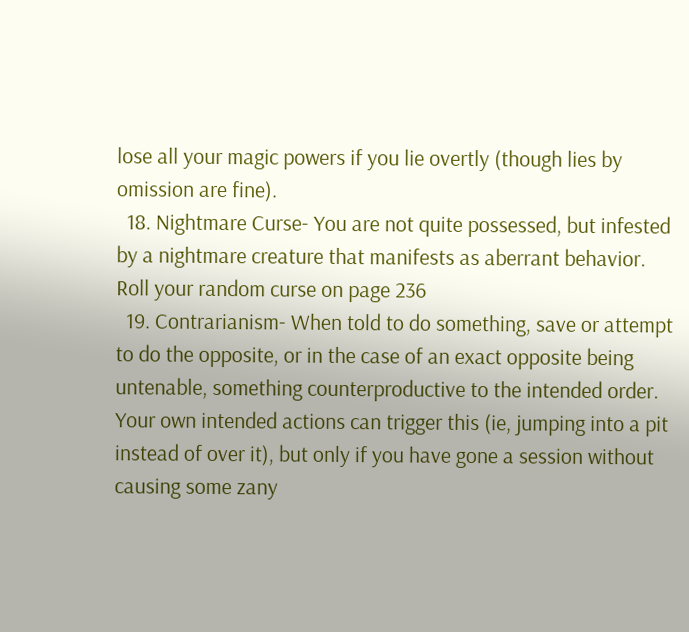lose all your magic powers if you lie overtly (though lies by omission are fine).
  18. Nightmare Curse- You are not quite possessed, but infested by a nightmare creature that manifests as aberrant behavior. Roll your random curse on page 236
  19. Contrarianism- When told to do something, save or attempt to do the opposite, or in the case of an exact opposite being untenable, something counterproductive to the intended order. Your own intended actions can trigger this (ie, jumping into a pit instead of over it), but only if you have gone a session without causing some zany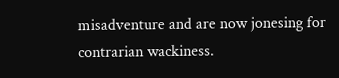misadventure and are now jonesing for contrarian wackiness.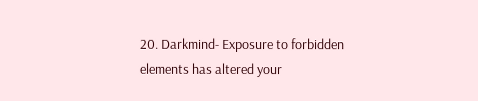20. Darkmind- Exposure to forbidden elements has altered your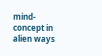mind-concept in alien ways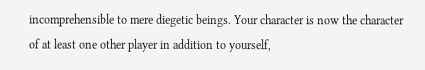incomprehensible to mere diegetic beings. Your character is now the character of at least one other player in addition to yourself,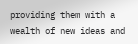providing them with a wealth of new ideas and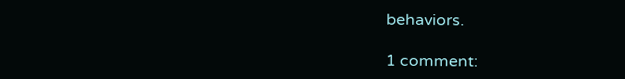behaviors.

1 comment: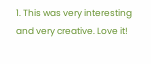1. This was very interesting and very creative. Love it!